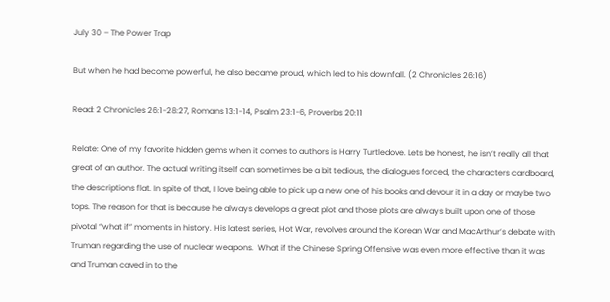July 30 – The Power Trap

But when he had become powerful, he also became proud, which led to his downfall. (2 Chronicles 26:16)

Read: 2 Chronicles 26:1-28:27, Romans 13:1-14, Psalm 23:1-6, Proverbs 20:11

Relate: One of my favorite hidden gems when it comes to authors is Harry Turtledove. Lets be honest, he isn’t really all that great of an author. The actual writing itself can sometimes be a bit tedious, the dialogues forced, the characters cardboard, the descriptions flat. In spite of that, I love being able to pick up a new one of his books and devour it in a day or maybe two tops. The reason for that is because he always develops a great plot and those plots are always built upon one of those pivotal “what if” moments in history. His latest series, Hot War, revolves around the Korean War and MacArthur’s debate with Truman regarding the use of nuclear weapons.  What if the Chinese Spring Offensive was even more effective than it was and Truman caved in to the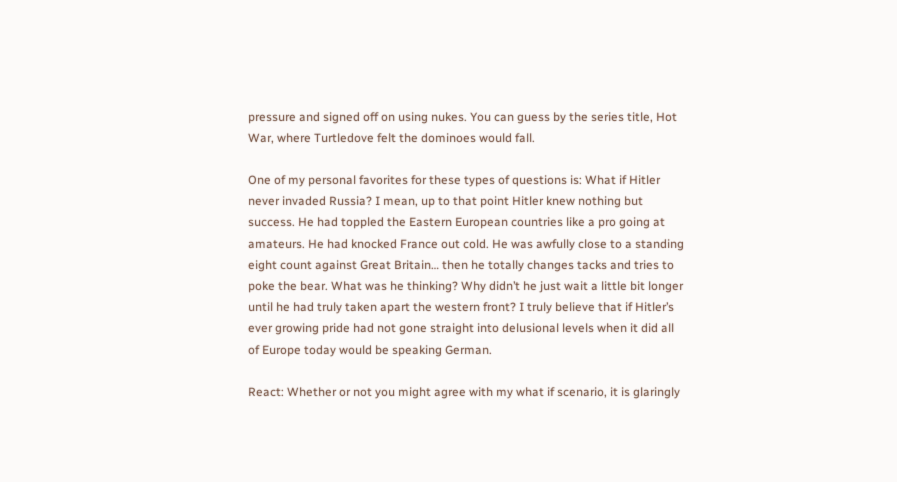pressure and signed off on using nukes. You can guess by the series title, Hot War, where Turtledove felt the dominoes would fall.

One of my personal favorites for these types of questions is: What if Hitler never invaded Russia? I mean, up to that point Hitler knew nothing but success. He had toppled the Eastern European countries like a pro going at amateurs. He had knocked France out cold. He was awfully close to a standing eight count against Great Britain… then he totally changes tacks and tries to poke the bear. What was he thinking? Why didn’t he just wait a little bit longer until he had truly taken apart the western front? I truly believe that if Hitler’s ever growing pride had not gone straight into delusional levels when it did all of Europe today would be speaking German.

React: Whether or not you might agree with my what if scenario, it is glaringly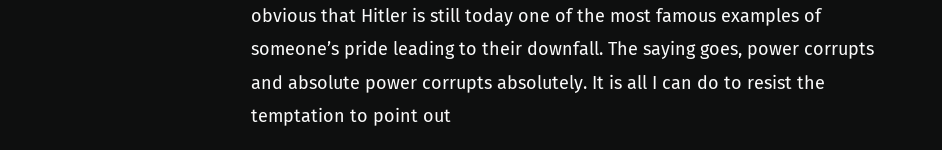obvious that Hitler is still today one of the most famous examples of someone’s pride leading to their downfall. The saying goes, power corrupts and absolute power corrupts absolutely. It is all I can do to resist the temptation to point out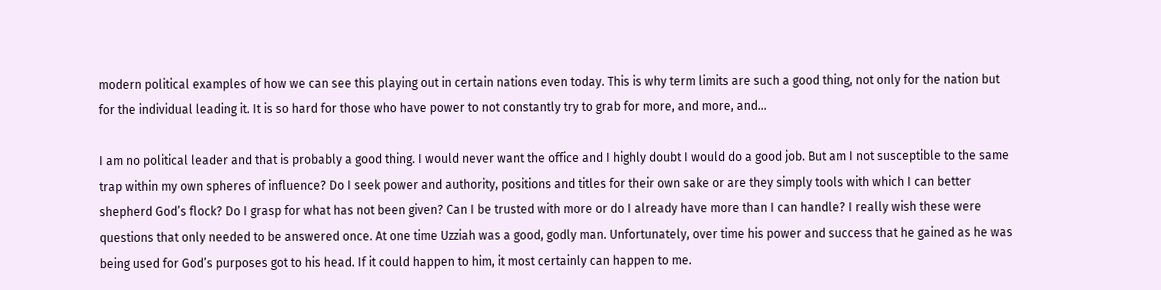modern political examples of how we can see this playing out in certain nations even today. This is why term limits are such a good thing, not only for the nation but for the individual leading it. It is so hard for those who have power to not constantly try to grab for more, and more, and…

I am no political leader and that is probably a good thing. I would never want the office and I highly doubt I would do a good job. But am I not susceptible to the same trap within my own spheres of influence? Do I seek power and authority, positions and titles for their own sake or are they simply tools with which I can better shepherd God’s flock? Do I grasp for what has not been given? Can I be trusted with more or do I already have more than I can handle? I really wish these were questions that only needed to be answered once. At one time Uzziah was a good, godly man. Unfortunately, over time his power and success that he gained as he was being used for God’s purposes got to his head. If it could happen to him, it most certainly can happen to me.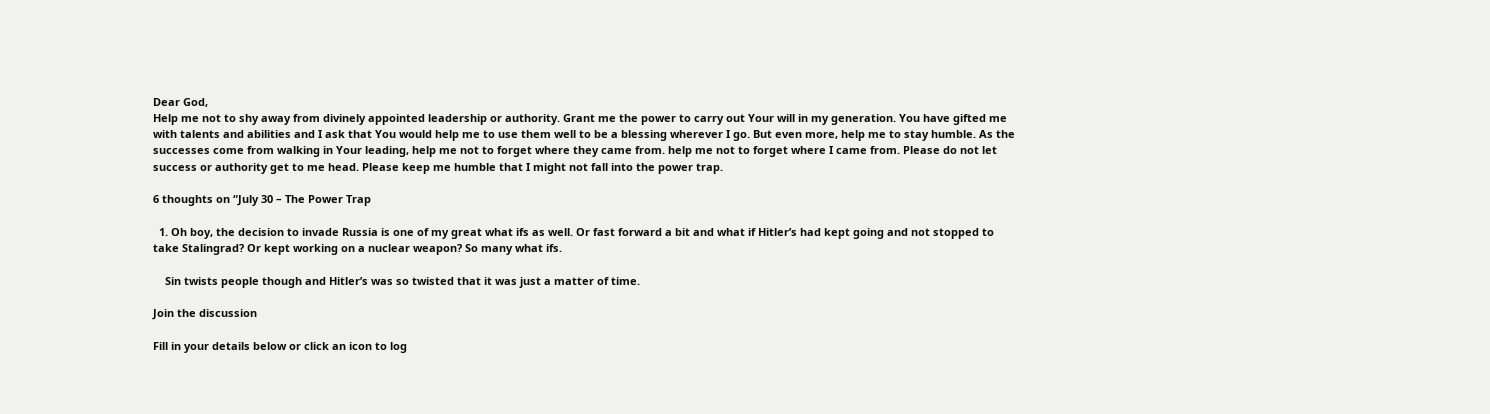Dear God,
Help me not to shy away from divinely appointed leadership or authority. Grant me the power to carry out Your will in my generation. You have gifted me with talents and abilities and I ask that You would help me to use them well to be a blessing wherever I go. But even more, help me to stay humble. As the successes come from walking in Your leading, help me not to forget where they came from. help me not to forget where I came from. Please do not let success or authority get to me head. Please keep me humble that I might not fall into the power trap.

6 thoughts on “July 30 – The Power Trap

  1. Oh boy, the decision to invade Russia is one of my great what ifs as well. Or fast forward a bit and what if Hitler’s had kept going and not stopped to take Stalingrad? Or kept working on a nuclear weapon? So many what ifs.

    Sin twists people though and Hitler’s was so twisted that it was just a matter of time.

Join the discussion

Fill in your details below or click an icon to log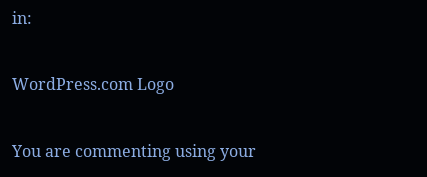in:

WordPress.com Logo

You are commenting using your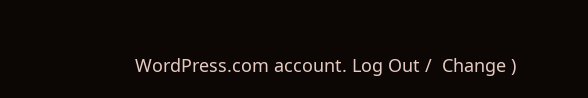WordPress.com account. Log Out /  Change )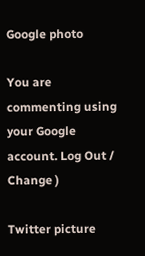Google photo

You are commenting using your Google account. Log Out /  Change )

Twitter picture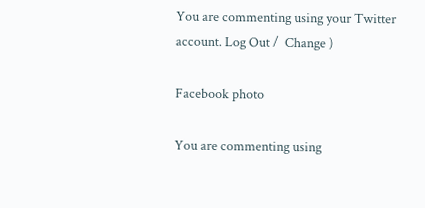You are commenting using your Twitter account. Log Out /  Change )

Facebook photo

You are commenting using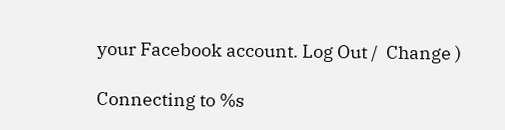your Facebook account. Log Out /  Change )

Connecting to %s